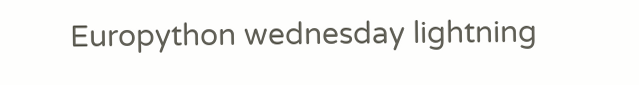Europython wednesday lightning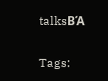talksΒΆ

Tags: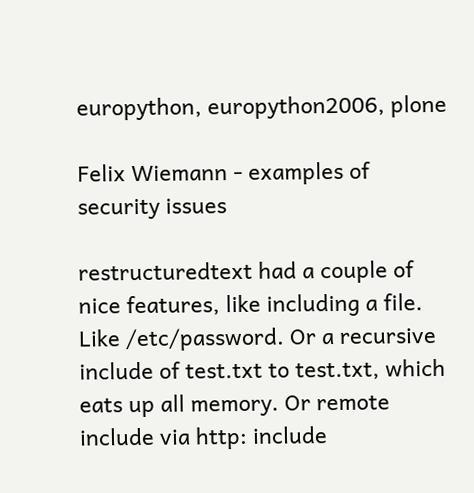europython, europython2006, plone

Felix Wiemann - examples of security issues

restructuredtext had a couple of nice features, like including a file. Like /etc/password. Or a recursive include of test.txt to test.txt, which eats up all memory. Or remote include via http: include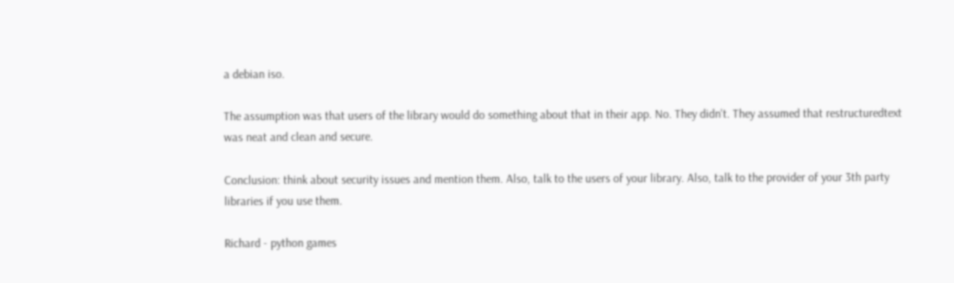a debian iso.

The assumption was that users of the library would do something about that in their app. No. They didn't. They assumed that restructuredtext was neat and clean and secure.

Conclusion: think about security issues and mention them. Also, talk to the users of your library. Also, talk to the provider of your 3th party libraries if you use them.

Richard - python games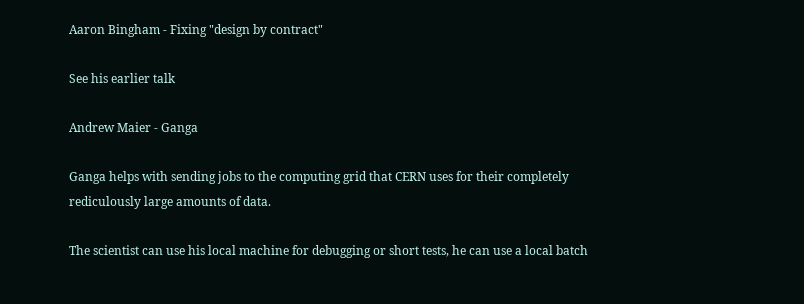Aaron Bingham - Fixing "design by contract"

See his earlier talk

Andrew Maier - Ganga

Ganga helps with sending jobs to the computing grid that CERN uses for their completely rediculously large amounts of data.

The scientist can use his local machine for debugging or short tests, he can use a local batch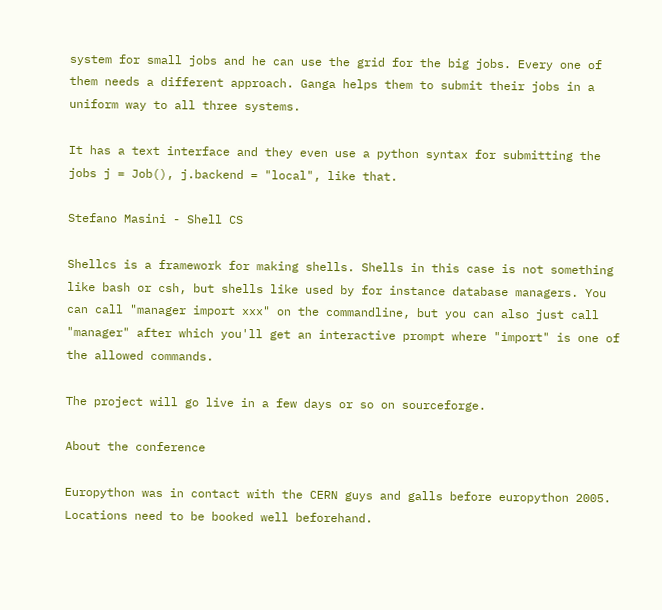system for small jobs and he can use the grid for the big jobs. Every one of them needs a different approach. Ganga helps them to submit their jobs in a uniform way to all three systems.

It has a text interface and they even use a python syntax for submitting the jobs j = Job(), j.backend = "local", like that.

Stefano Masini - Shell CS

Shellcs is a framework for making shells. Shells in this case is not something like bash or csh, but shells like used by for instance database managers. You can call "manager import xxx" on the commandline, but you can also just call "manager" after which you'll get an interactive prompt where "import" is one of the allowed commands.

The project will go live in a few days or so on sourceforge.

About the conference

Europython was in contact with the CERN guys and galls before europython 2005. Locations need to be booked well beforehand.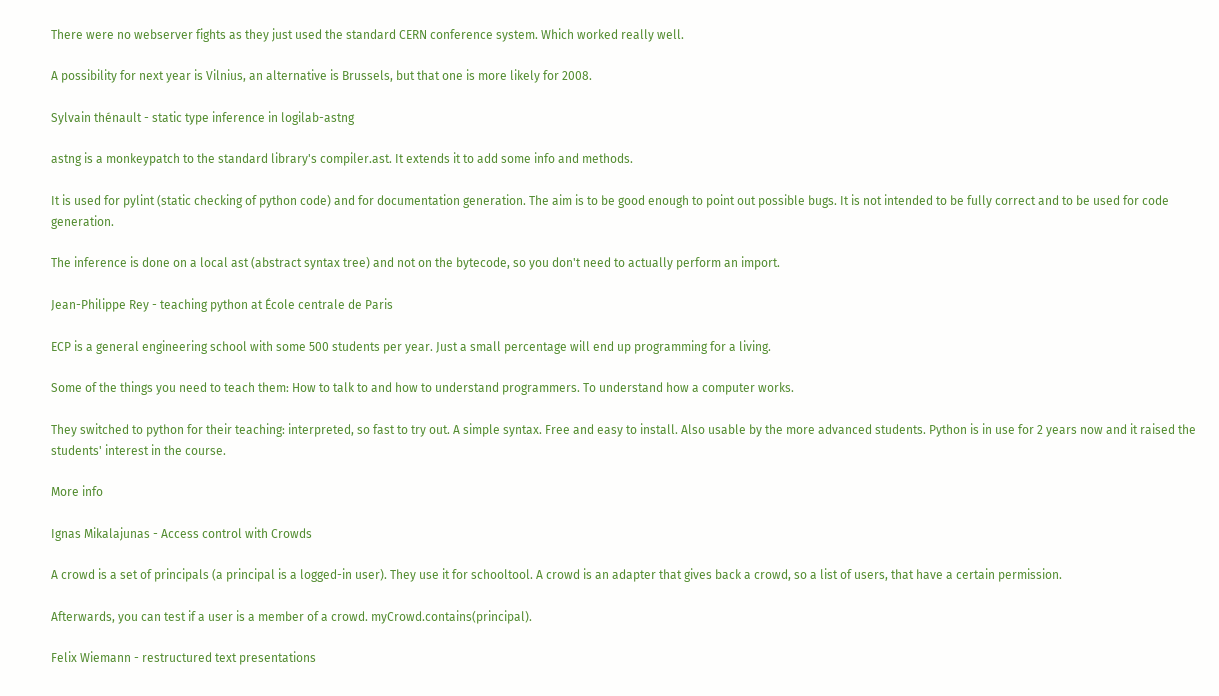There were no webserver fights as they just used the standard CERN conference system. Which worked really well.

A possibility for next year is Vilnius, an alternative is Brussels, but that one is more likely for 2008.

Sylvain thénault - static type inference in logilab-astng

astng is a monkeypatch to the standard library's compiler.ast. It extends it to add some info and methods.

It is used for pylint (static checking of python code) and for documentation generation. The aim is to be good enough to point out possible bugs. It is not intended to be fully correct and to be used for code generation.

The inference is done on a local ast (abstract syntax tree) and not on the bytecode, so you don't need to actually perform an import.

Jean-Philippe Rey - teaching python at École centrale de Paris

ECP is a general engineering school with some 500 students per year. Just a small percentage will end up programming for a living.

Some of the things you need to teach them: How to talk to and how to understand programmers. To understand how a computer works.

They switched to python for their teaching: interpreted, so fast to try out. A simple syntax. Free and easy to install. Also usable by the more advanced students. Python is in use for 2 years now and it raised the students' interest in the course.

More info

Ignas Mikalajunas - Access control with Crowds

A crowd is a set of principals (a principal is a logged-in user). They use it for schooltool. A crowd is an adapter that gives back a crowd, so a list of users, that have a certain permission.

Afterwards, you can test if a user is a member of a crowd. myCrowd.contains(principal).

Felix Wiemann - restructured text presentations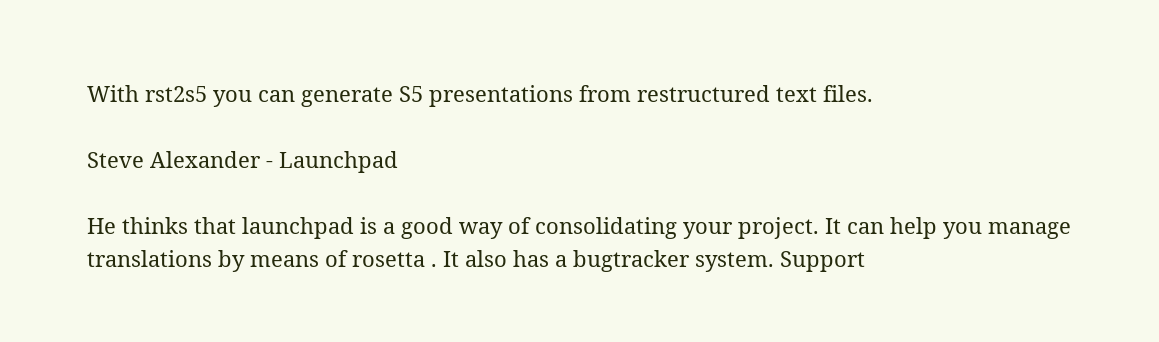With rst2s5 you can generate S5 presentations from restructured text files.

Steve Alexander - Launchpad

He thinks that launchpad is a good way of consolidating your project. It can help you manage translations by means of rosetta . It also has a bugtracker system. Support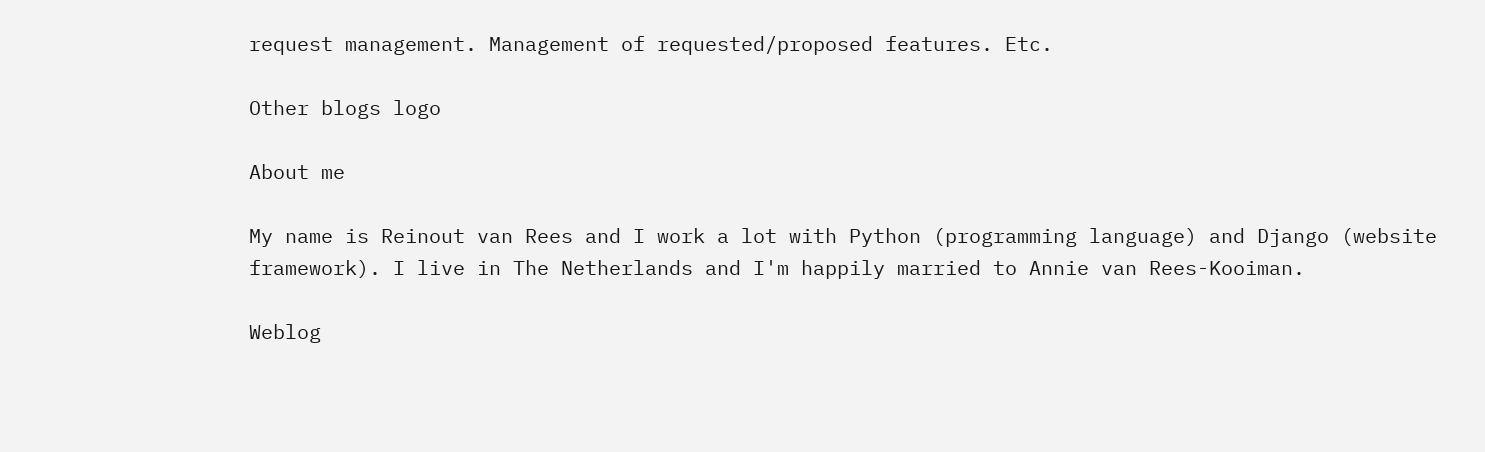request management. Management of requested/proposed features. Etc.

Other blogs logo

About me

My name is Reinout van Rees and I work a lot with Python (programming language) and Django (website framework). I live in The Netherlands and I'm happily married to Annie van Rees-Kooiman.

Weblog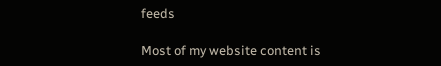feeds

Most of my website content is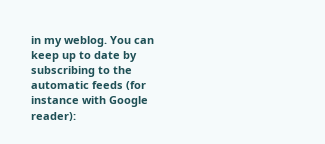in my weblog. You can keep up to date by subscribing to the automatic feeds (for instance with Google reader):